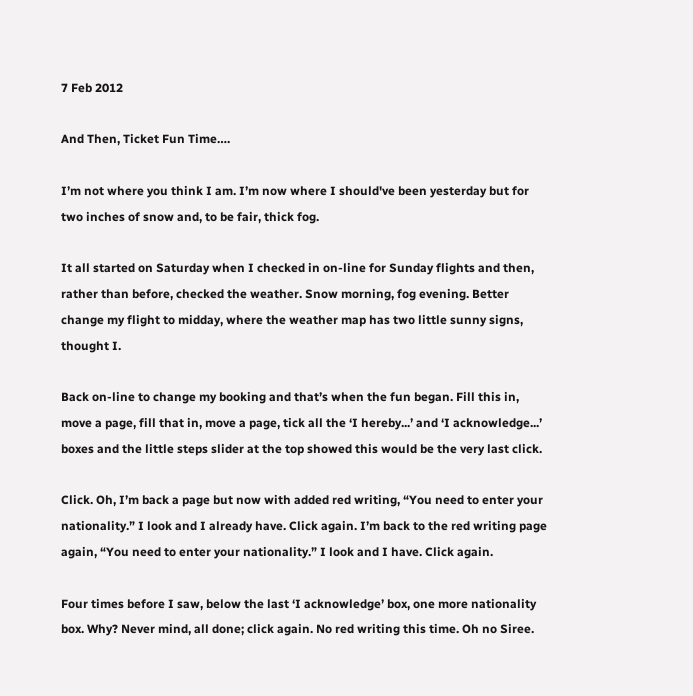7 Feb 2012

And Then, Ticket Fun Time….

I’m not where you think I am. I’m now where I should've been yesterday but for two inches of snow and, to be fair, thick fog.

It all started on Saturday when I checked in on-line for Sunday flights and then, rather than before, checked the weather. Snow morning, fog evening. Better change my flight to midday, where the weather map has two little sunny signs, thought I.

Back on-line to change my booking and that’s when the fun began. Fill this in, move a page, fill that in, move a page, tick all the ‘I hereby...’ and ‘I acknowledge...’ boxes and the little steps slider at the top showed this would be the very last click.

Click. Oh, I’m back a page but now with added red writing, “You need to enter your nationality.” I look and I already have. Click again. I’m back to the red writing page again, “You need to enter your nationality.” I look and I have. Click again.

Four times before I saw, below the last ‘I acknowledge’ box, one more nationality box. Why? Never mind, all done; click again. No red writing this time. Oh no Siree.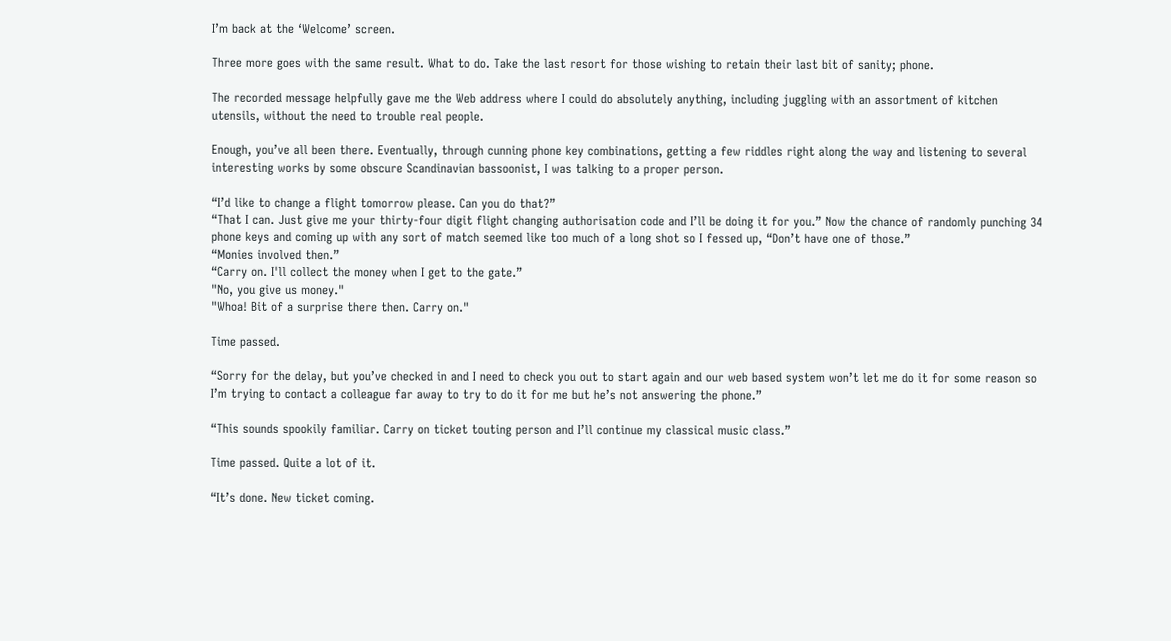I’m back at the ‘Welcome’ screen.

Three more goes with the same result. What to do. Take the last resort for those wishing to retain their last bit of sanity; phone.

The recorded message helpfully gave me the Web address where I could do absolutely anything, including juggling with an assortment of kitchen utensils, without the need to trouble real people.

Enough, you’ve all been there. Eventually, through cunning phone key combinations, getting a few riddles right along the way and listening to several interesting works by some obscure Scandinavian bassoonist, I was talking to a proper person.

“I’d like to change a flight tomorrow please. Can you do that?”
“That I can. Just give me your thirty-four digit flight changing authorisation code and I’ll be doing it for you.” Now the chance of randomly punching 34 phone keys and coming up with any sort of match seemed like too much of a long shot so I fessed up, “Don’t have one of those.”
“Monies involved then.”
“Carry on. I'll collect the money when I get to the gate.”
"No, you give us money."
"Whoa! Bit of a surprise there then. Carry on."

Time passed.

“Sorry for the delay, but you’ve checked in and I need to check you out to start again and our web based system won’t let me do it for some reason so I’m trying to contact a colleague far away to try to do it for me but he’s not answering the phone.”

“This sounds spookily familiar. Carry on ticket touting person and I’ll continue my classical music class.”

Time passed. Quite a lot of it.

“It’s done. New ticket coming.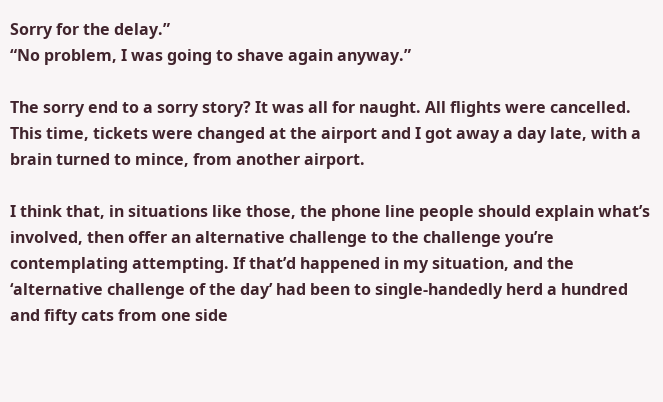Sorry for the delay.”
“No problem, I was going to shave again anyway.”

The sorry end to a sorry story? It was all for naught. All flights were cancelled. This time, tickets were changed at the airport and I got away a day late, with a brain turned to mince, from another airport.

I think that, in situations like those, the phone line people should explain what’s involved, then offer an alternative challenge to the challenge you’re contemplating attempting. If that’d happened in my situation, and the ‘alternative challenge of the day’ had been to single-handedly herd a hundred and fifty cats from one side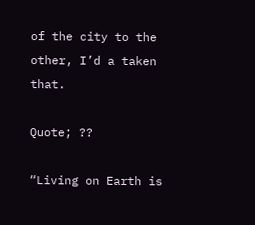of the city to the other, I’d a taken that.

Quote; ??

“Living on Earth is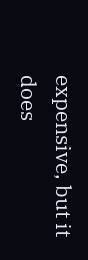expensive, but it does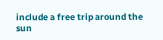include a free trip around the sun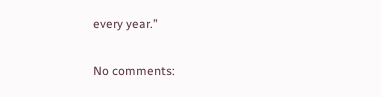every year.”

No comments: